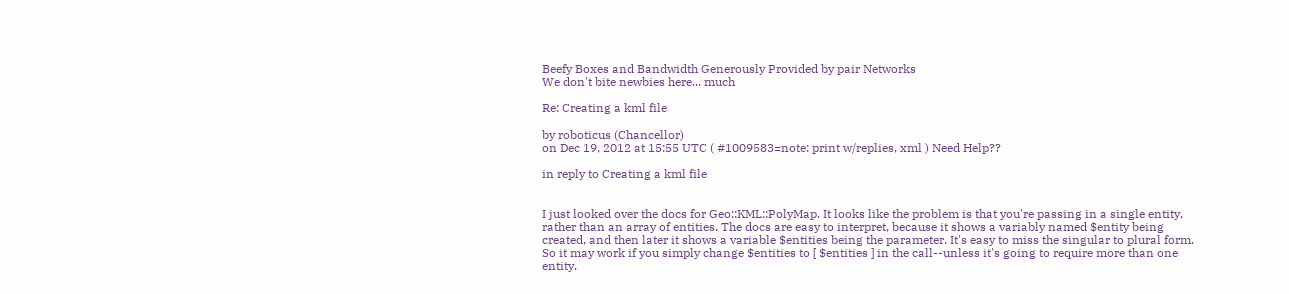Beefy Boxes and Bandwidth Generously Provided by pair Networks
We don't bite newbies here... much

Re: Creating a kml file

by roboticus (Chancellor)
on Dec 19, 2012 at 15:55 UTC ( #1009583=note: print w/replies, xml ) Need Help??

in reply to Creating a kml file


I just looked over the docs for Geo::KML::PolyMap. It looks like the problem is that you're passing in a single entity, rather than an array of entities. The docs are easy to interpret, because it shows a variably named $entity being created, and then later it shows a variable $entities being the parameter. It's easy to miss the singular to plural form. So it may work if you simply change $entities to [ $entities ] in the call--unless it's going to require more than one entity.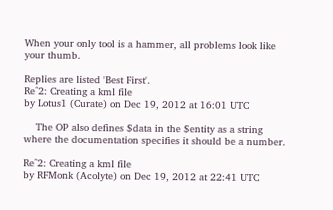When your only tool is a hammer, all problems look like your thumb.

Replies are listed 'Best First'.
Re^2: Creating a kml file
by Lotus1 (Curate) on Dec 19, 2012 at 16:01 UTC

    The OP also defines $data in the $entity as a string where the documentation specifies it should be a number.

Re^2: Creating a kml file
by RFMonk (Acolyte) on Dec 19, 2012 at 22:41 UTC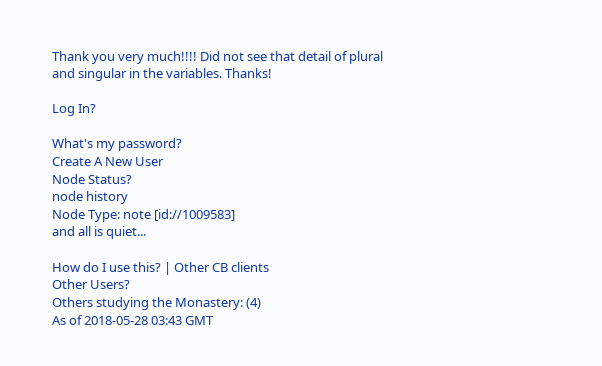Thank you very much!!!! Did not see that detail of plural and singular in the variables. Thanks!

Log In?

What's my password?
Create A New User
Node Status?
node history
Node Type: note [id://1009583]
and all is quiet...

How do I use this? | Other CB clients
Other Users?
Others studying the Monastery: (4)
As of 2018-05-28 03:43 GMT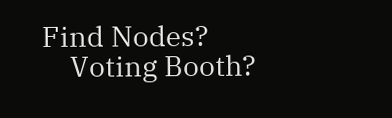Find Nodes?
    Voting Booth?